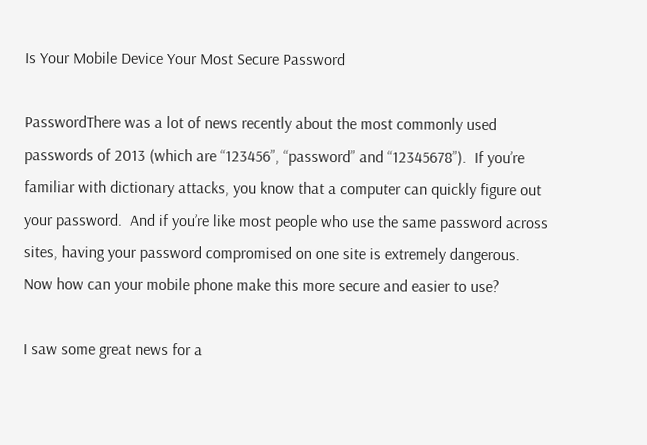Is Your Mobile Device Your Most Secure Password

PasswordThere was a lot of news recently about the most commonly used passwords of 2013 (which are “123456”, “password” and “12345678”).  If you’re familiar with dictionary attacks, you know that a computer can quickly figure out your password.  And if you’re like most people who use the same password across sites, having your password compromised on one site is extremely dangerous.  Now how can your mobile phone make this more secure and easier to use?

I saw some great news for a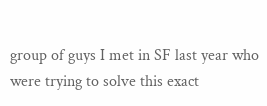group of guys I met in SF last year who were trying to solve this exact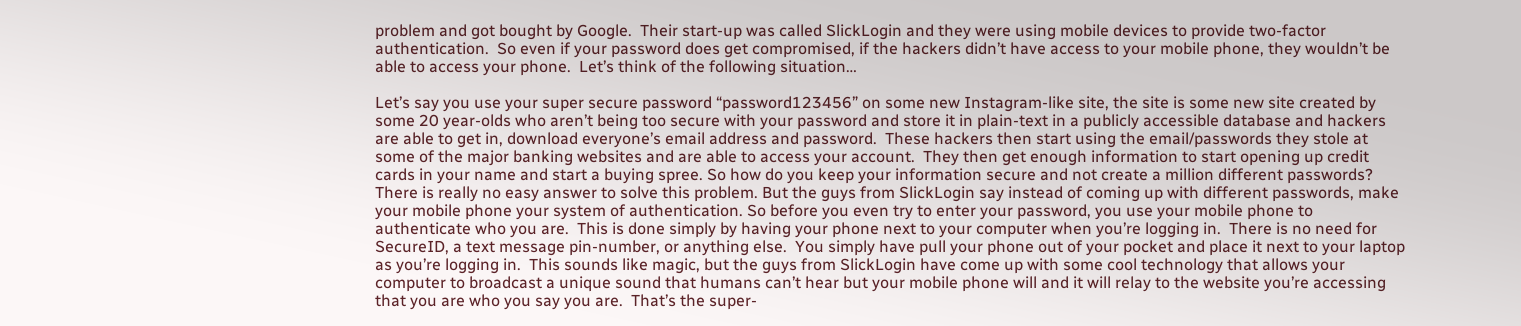problem and got bought by Google.  Their start-up was called SlickLogin and they were using mobile devices to provide two-factor authentication.  So even if your password does get compromised, if the hackers didn’t have access to your mobile phone, they wouldn’t be able to access your phone.  Let’s think of the following situation…

Let’s say you use your super secure password “password123456” on some new Instagram-like site, the site is some new site created by some 20 year-olds who aren’t being too secure with your password and store it in plain-text in a publicly accessible database and hackers are able to get in, download everyone’s email address and password.  These hackers then start using the email/passwords they stole at some of the major banking websites and are able to access your account.  They then get enough information to start opening up credit cards in your name and start a buying spree. So how do you keep your information secure and not create a million different passwords? There is really no easy answer to solve this problem. But the guys from SlickLogin say instead of coming up with different passwords, make your mobile phone your system of authentication. So before you even try to enter your password, you use your mobile phone to authenticate who you are.  This is done simply by having your phone next to your computer when you’re logging in.  There is no need for SecureID, a text message pin-number, or anything else.  You simply have pull your phone out of your pocket and place it next to your laptop as you’re logging in.  This sounds like magic, but the guys from SlickLogin have come up with some cool technology that allows your computer to broadcast a unique sound that humans can’t hear but your mobile phone will and it will relay to the website you’re accessing that you are who you say you are.  That’s the super-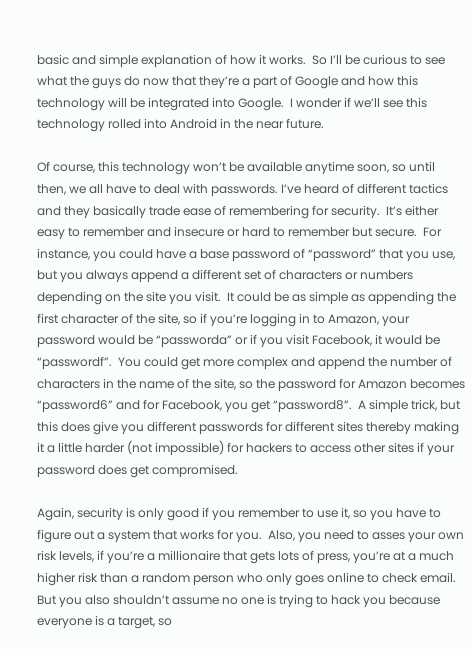basic and simple explanation of how it works.  So I’ll be curious to see what the guys do now that they’re a part of Google and how this technology will be integrated into Google.  I wonder if we’ll see this technology rolled into Android in the near future.

Of course, this technology won’t be available anytime soon, so until then, we all have to deal with passwords. I’ve heard of different tactics and they basically trade ease of remembering for security.  It’s either easy to remember and insecure or hard to remember but secure.  For instance, you could have a base password of “password” that you use, but you always append a different set of characters or numbers depending on the site you visit.  It could be as simple as appending the first character of the site, so if you’re logging in to Amazon, your password would be “passworda” or if you visit Facebook, it would be “passwordf”.  You could get more complex and append the number of characters in the name of the site, so the password for Amazon becomes “password6” and for Facebook, you get “password8”.  A simple trick, but this does give you different passwords for different sites thereby making it a little harder (not impossible) for hackers to access other sites if your password does get compromised.

Again, security is only good if you remember to use it, so you have to figure out a system that works for you.  Also, you need to asses your own risk levels, if you’re a millionaire that gets lots of press, you’re at a much higher risk than a random person who only goes online to check email.  But you also shouldn’t assume no one is trying to hack you because everyone is a target, so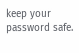keep your password safe.